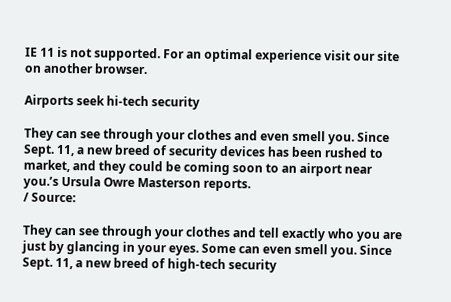IE 11 is not supported. For an optimal experience visit our site on another browser.

Airports seek hi-tech security

They can see through your clothes and even smell you. Since Sept. 11, a new breed of security devices has been rushed to market, and they could be coming soon to an airport near you.’s Ursula Owre Masterson reports.
/ Source:

They can see through your clothes and tell exactly who you are just by glancing in your eyes. Some can even smell you. Since Sept. 11, a new breed of high-tech security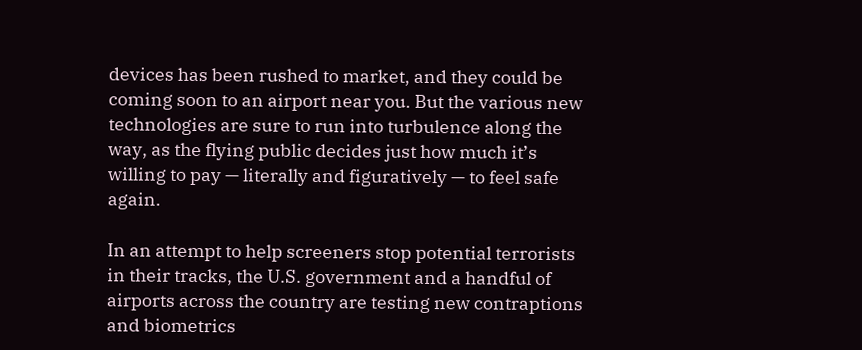devices has been rushed to market, and they could be coming soon to an airport near you. But the various new technologies are sure to run into turbulence along the way, as the flying public decides just how much it’s willing to pay — literally and figuratively — to feel safe again.

In an attempt to help screeners stop potential terrorists in their tracks, the U.S. government and a handful of airports across the country are testing new contraptions and biometrics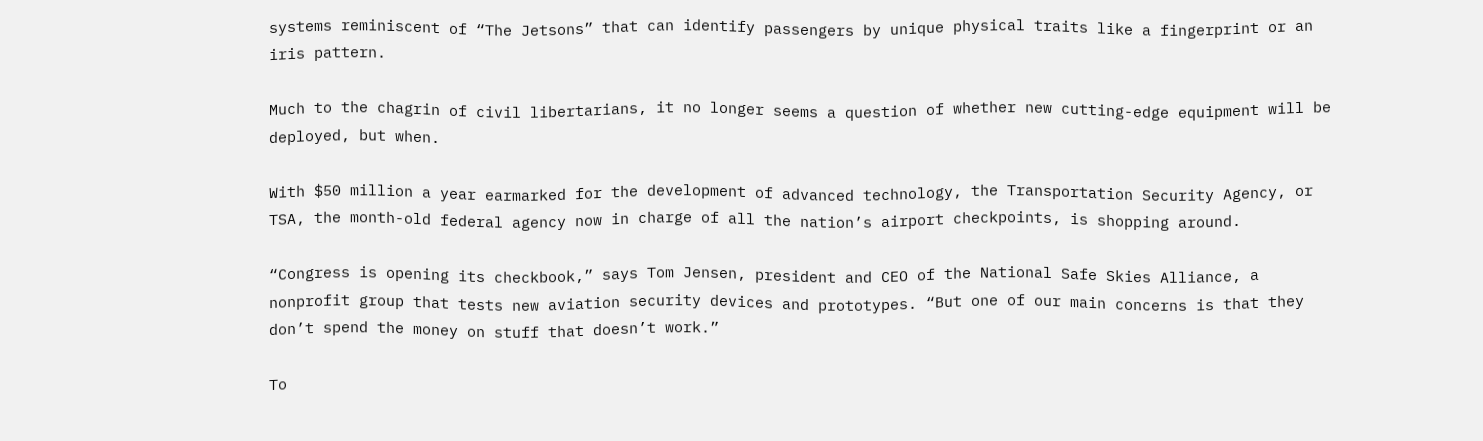systems reminiscent of “The Jetsons” that can identify passengers by unique physical traits like a fingerprint or an iris pattern.

Much to the chagrin of civil libertarians, it no longer seems a question of whether new cutting-edge equipment will be deployed, but when.

With $50 million a year earmarked for the development of advanced technology, the Transportation Security Agency, or TSA, the month-old federal agency now in charge of all the nation’s airport checkpoints, is shopping around.

“Congress is opening its checkbook,” says Tom Jensen, president and CEO of the National Safe Skies Alliance, a nonprofit group that tests new aviation security devices and prototypes. “But one of our main concerns is that they don’t spend the money on stuff that doesn’t work.”

To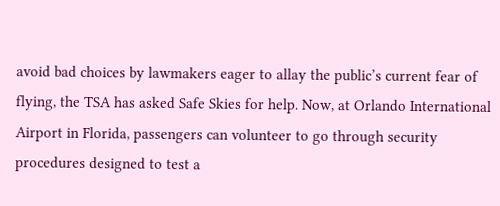avoid bad choices by lawmakers eager to allay the public’s current fear of flying, the TSA has asked Safe Skies for help. Now, at Orlando International Airport in Florida, passengers can volunteer to go through security procedures designed to test a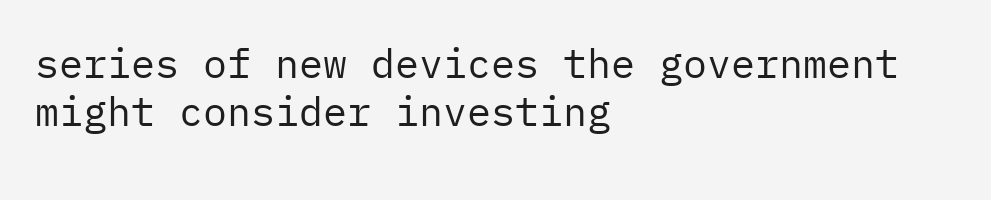series of new devices the government might consider investing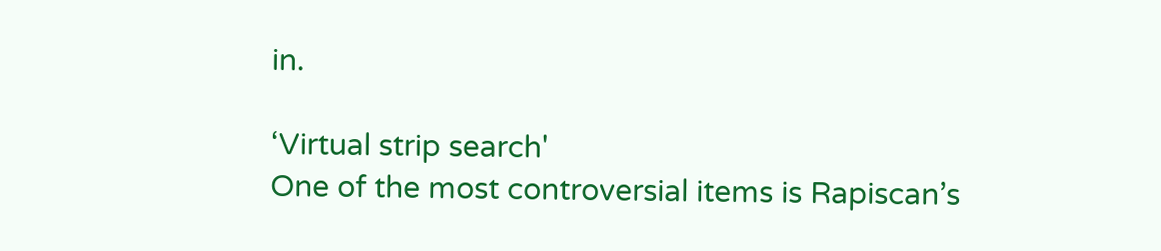in.

‘Virtual strip search'
One of the most controversial items is Rapiscan’s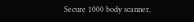Secure 1000 body scanner,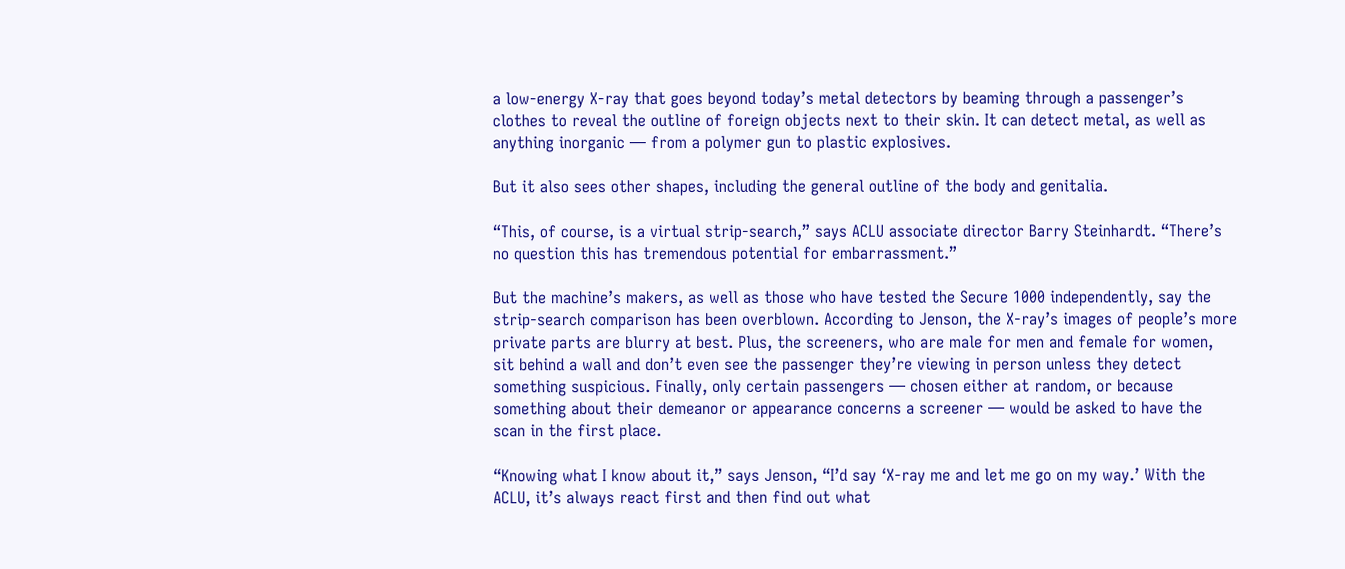a low-energy X-ray that goes beyond today’s metal detectors by beaming through a passenger’s clothes to reveal the outline of foreign objects next to their skin. It can detect metal, as well as anything inorganic — from a polymer gun to plastic explosives.

But it also sees other shapes, including the general outline of the body and genitalia.

“This, of course, is a virtual strip-search,” says ACLU associate director Barry Steinhardt. “There’s no question this has tremendous potential for embarrassment.”

But the machine’s makers, as well as those who have tested the Secure 1000 independently, say the strip-search comparison has been overblown. According to Jenson, the X-ray’s images of people’s more private parts are blurry at best. Plus, the screeners, who are male for men and female for women, sit behind a wall and don’t even see the passenger they’re viewing in person unless they detect something suspicious. Finally, only certain passengers — chosen either at random, or because something about their demeanor or appearance concerns a screener — would be asked to have the scan in the first place.

“Knowing what I know about it,” says Jenson, “I’d say ‘X-ray me and let me go on my way.’ With the ACLU, it’s always react first and then find out what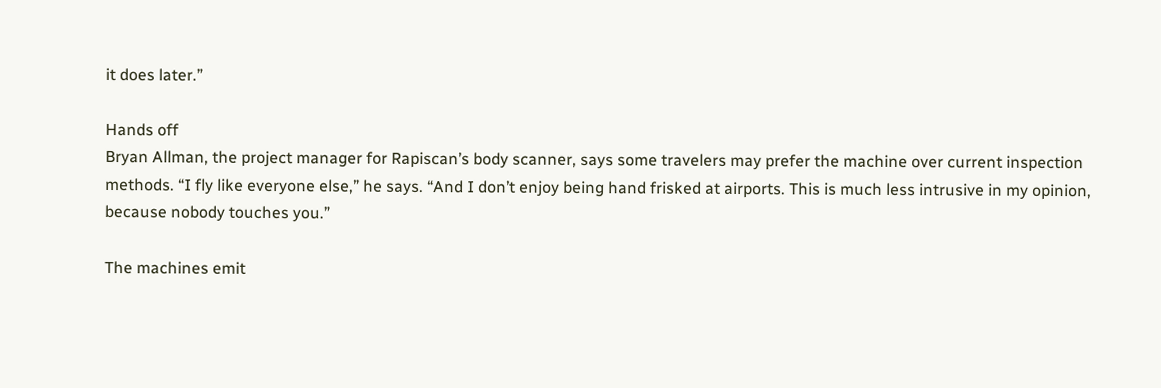it does later.”

Hands off
Bryan Allman, the project manager for Rapiscan’s body scanner, says some travelers may prefer the machine over current inspection methods. “I fly like everyone else,” he says. “And I don’t enjoy being hand frisked at airports. This is much less intrusive in my opinion, because nobody touches you.”

The machines emit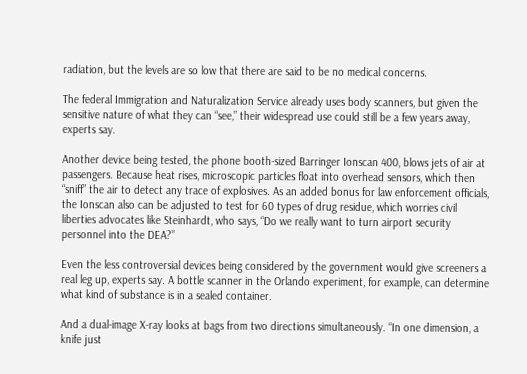radiation, but the levels are so low that there are said to be no medical concerns.

The federal Immigration and Naturalization Service already uses body scanners, but given the sensitive nature of what they can “see,” their widespread use could still be a few years away, experts say.

Another device being tested, the phone booth-sized Barringer Ionscan 400, blows jets of air at passengers. Because heat rises, microscopic particles float into overhead sensors, which then “sniff” the air to detect any trace of explosives. As an added bonus for law enforcement officials, the Ionscan also can be adjusted to test for 60 types of drug residue, which worries civil liberties advocates like Steinhardt, who says, “Do we really want to turn airport security personnel into the DEA?”

Even the less controversial devices being considered by the government would give screeners a real leg up, experts say. A bottle scanner in the Orlando experiment, for example, can determine what kind of substance is in a sealed container.

And a dual-image X-ray looks at bags from two directions simultaneously. “In one dimension, a knife just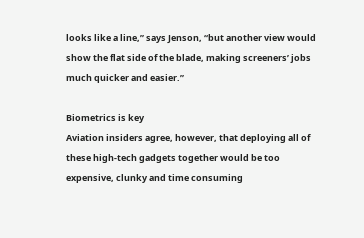looks like a line,” says Jenson, “but another view would show the flat side of the blade, making screeners’ jobs much quicker and easier.”

Biometrics is key
Aviation insiders agree, however, that deploying all of these high-tech gadgets together would be too expensive, clunky and time consuming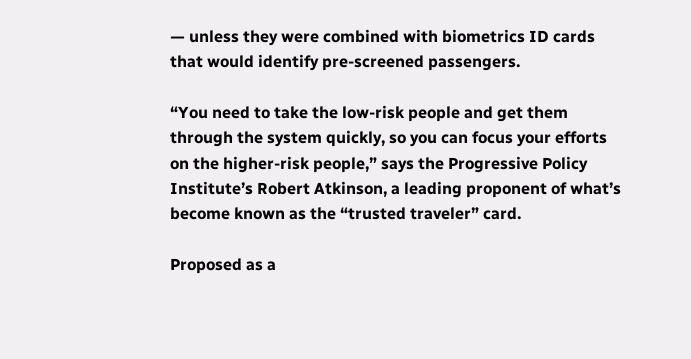— unless they were combined with biometrics ID cards that would identify pre-screened passengers.

“You need to take the low-risk people and get them through the system quickly, so you can focus your efforts on the higher-risk people,” says the Progressive Policy Institute’s Robert Atkinson, a leading proponent of what’s become known as the “trusted traveler” card.

Proposed as a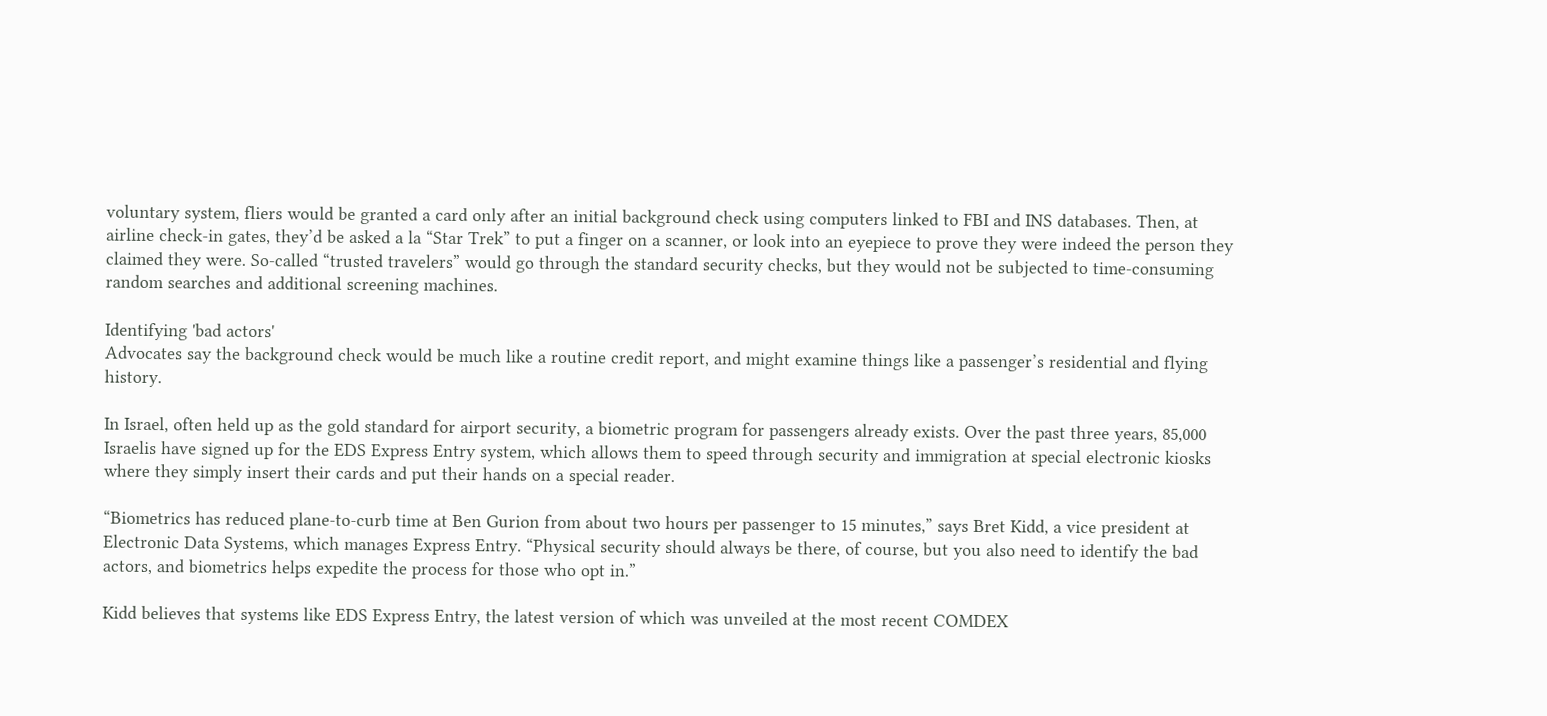voluntary system, fliers would be granted a card only after an initial background check using computers linked to FBI and INS databases. Then, at airline check-in gates, they’d be asked a la “Star Trek” to put a finger on a scanner, or look into an eyepiece to prove they were indeed the person they claimed they were. So-called “trusted travelers” would go through the standard security checks, but they would not be subjected to time-consuming random searches and additional screening machines.

Identifying 'bad actors'
Advocates say the background check would be much like a routine credit report, and might examine things like a passenger’s residential and flying history.

In Israel, often held up as the gold standard for airport security, a biometric program for passengers already exists. Over the past three years, 85,000 Israelis have signed up for the EDS Express Entry system, which allows them to speed through security and immigration at special electronic kiosks where they simply insert their cards and put their hands on a special reader.

“Biometrics has reduced plane-to-curb time at Ben Gurion from about two hours per passenger to 15 minutes,” says Bret Kidd, a vice president at Electronic Data Systems, which manages Express Entry. “Physical security should always be there, of course, but you also need to identify the bad actors, and biometrics helps expedite the process for those who opt in.”

Kidd believes that systems like EDS Express Entry, the latest version of which was unveiled at the most recent COMDEX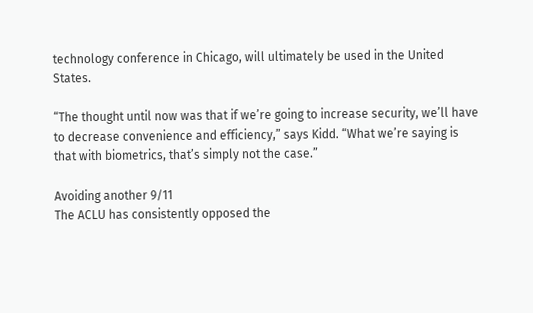technology conference in Chicago, will ultimately be used in the United States.

“The thought until now was that if we’re going to increase security, we’ll have to decrease convenience and efficiency,” says Kidd. “What we’re saying is that with biometrics, that’s simply not the case.”

Avoiding another 9/11
The ACLU has consistently opposed the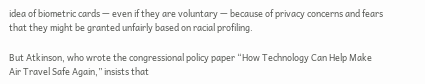idea of biometric cards — even if they are voluntary — because of privacy concerns and fears that they might be granted unfairly based on racial profiling.

But Atkinson, who wrote the congressional policy paper “How Technology Can Help Make Air Travel Safe Again,” insists that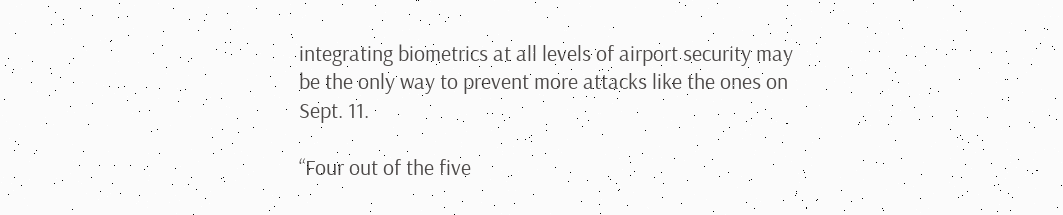integrating biometrics at all levels of airport security may be the only way to prevent more attacks like the ones on Sept. 11.

“Four out of the five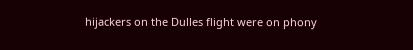hijackers on the Dulles flight were on phony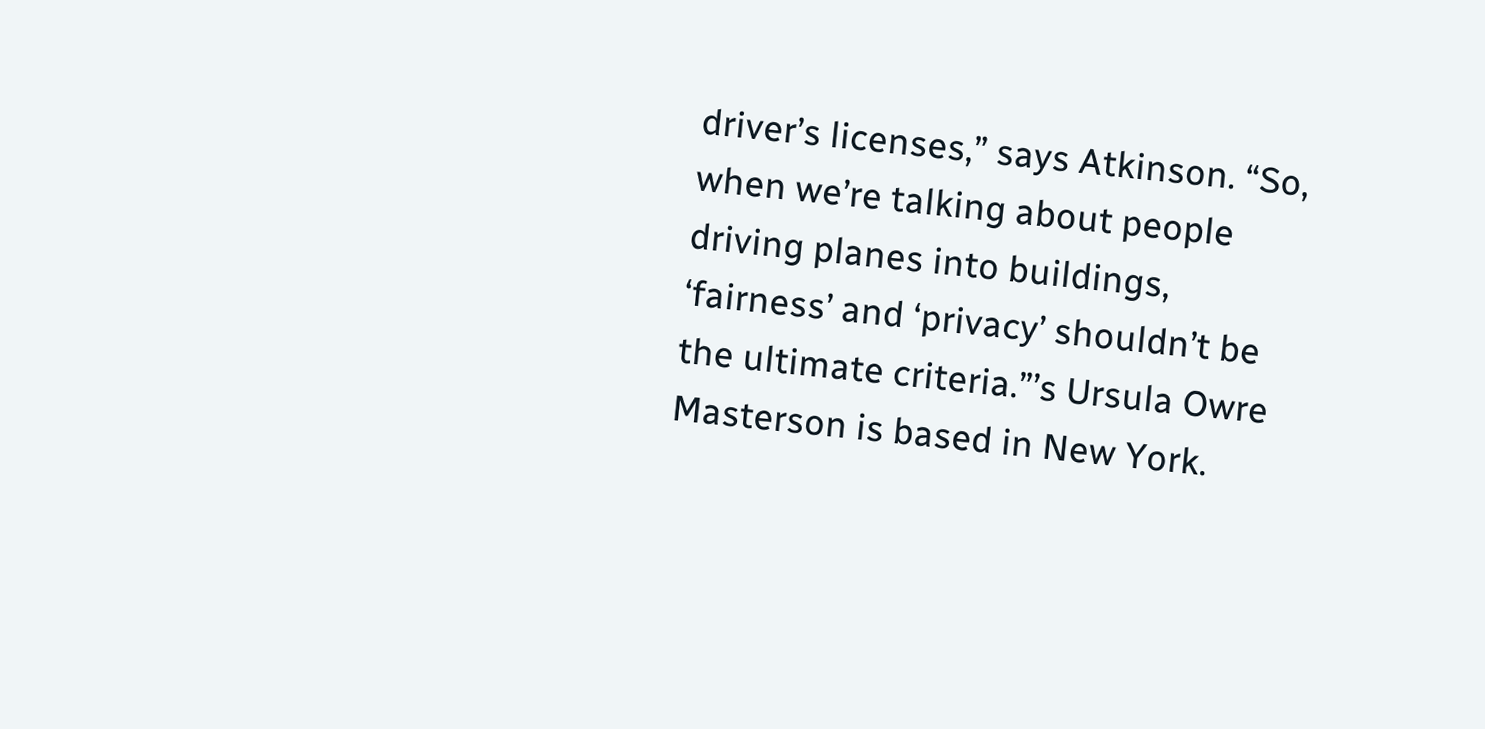driver’s licenses,” says Atkinson. “So, when we’re talking about people driving planes into buildings, ‘fairness’ and ‘privacy’ shouldn’t be the ultimate criteria.”’s Ursula Owre Masterson is based in New York.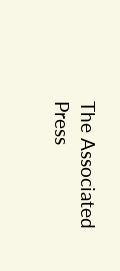The Associated Press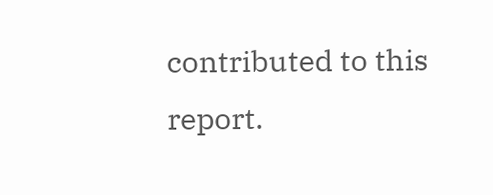contributed to this report.